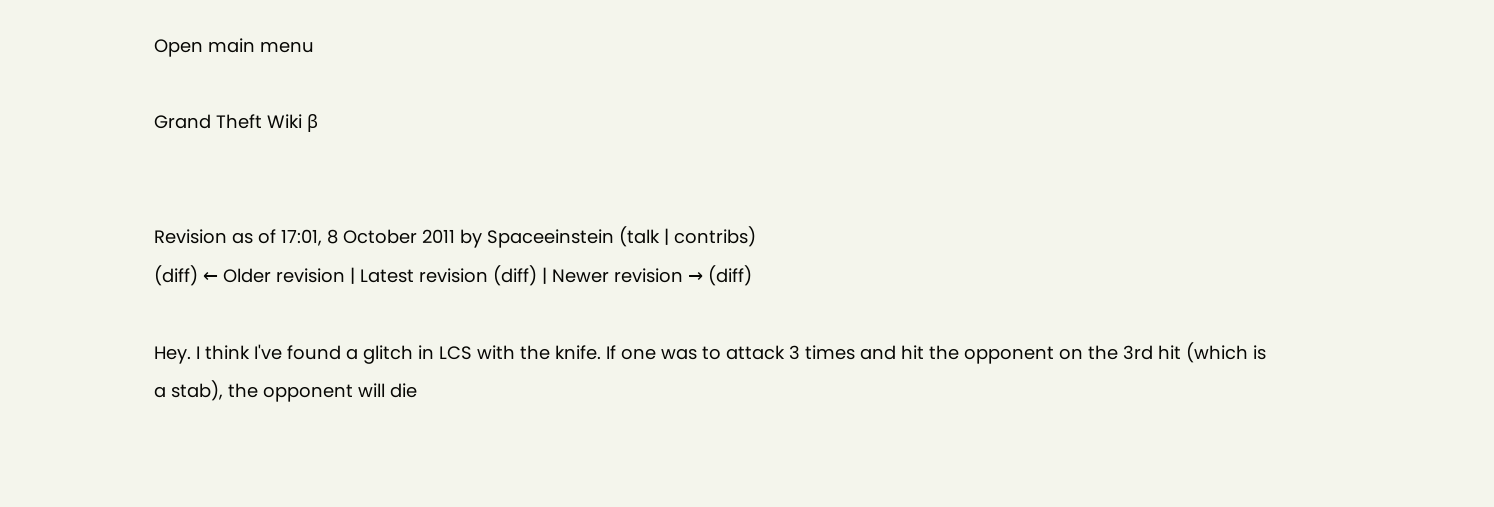Open main menu

Grand Theft Wiki β


Revision as of 17:01, 8 October 2011 by Spaceeinstein (talk | contribs)
(diff) ← Older revision | Latest revision (diff) | Newer revision → (diff)

Hey. I think I've found a glitch in LCS with the knife. If one was to attack 3 times and hit the opponent on the 3rd hit (which is a stab), the opponent will die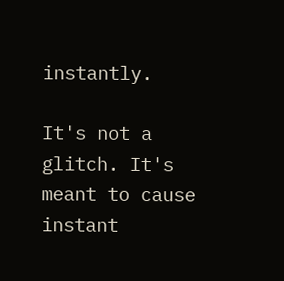instantly.

It's not a glitch. It's meant to cause instant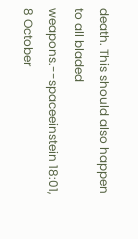death. This should also happen to all bladed weapons.--spaceeinstein 18:01, 8 October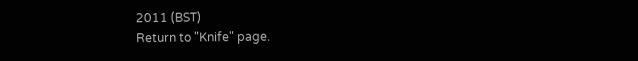2011 (BST)
Return to "Knife" page.